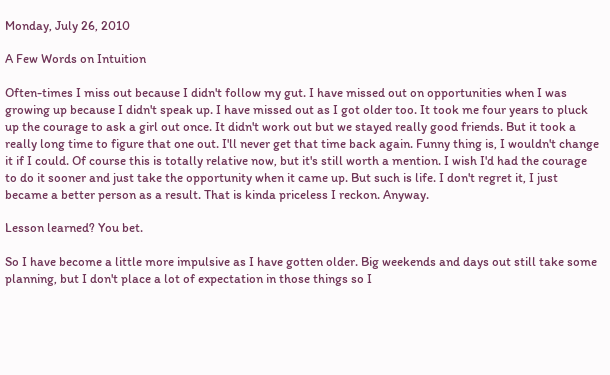Monday, July 26, 2010

A Few Words on Intuition

Often-times I miss out because I didn't follow my gut. I have missed out on opportunities when I was growing up because I didn't speak up. I have missed out as I got older too. It took me four years to pluck up the courage to ask a girl out once. It didn't work out but we stayed really good friends. But it took a really long time to figure that one out. I'll never get that time back again. Funny thing is, I wouldn't change it if I could. Of course this is totally relative now, but it's still worth a mention. I wish I'd had the courage to do it sooner and just take the opportunity when it came up. But such is life. I don't regret it, I just became a better person as a result. That is kinda priceless I reckon. Anyway.

Lesson learned? You bet.

So I have become a little more impulsive as I have gotten older. Big weekends and days out still take some planning, but I don't place a lot of expectation in those things so I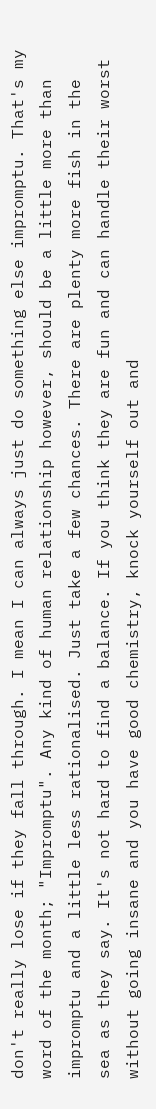don't really lose if they fall through. I mean I can always just do something else impromptu. That's my word of the month; "Impromptu". Any kind of human relationship however, should be a little more than impromptu and a little less rationalised. Just take a few chances. There are plenty more fish in the sea as they say. It's not hard to find a balance. If you think they are fun and can handle their worst without going insane and you have good chemistry, knock yourself out and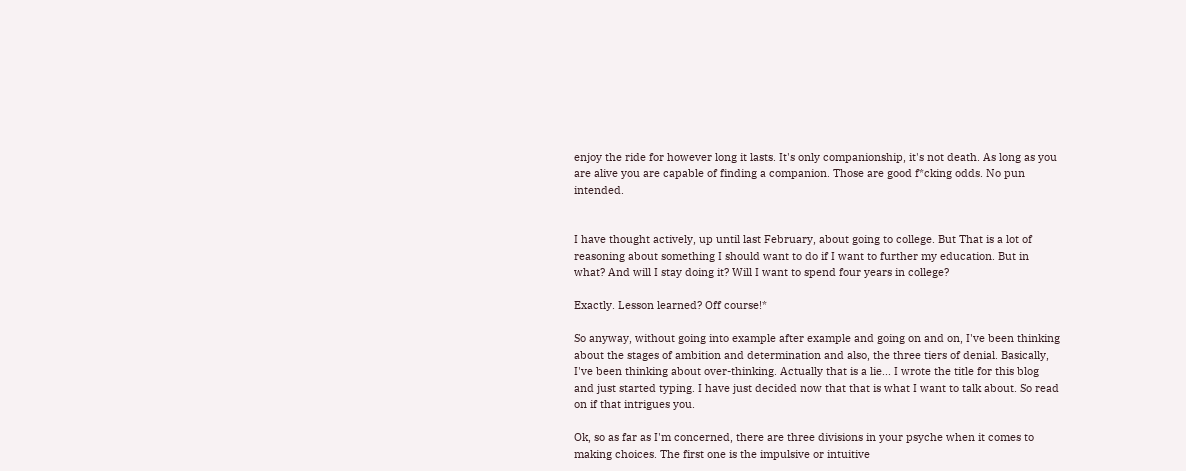enjoy the ride for however long it lasts. It's only companionship, it's not death. As long as you are alive you are capable of finding a companion. Those are good f*cking odds. No pun intended.


I have thought actively, up until last February, about going to college. But That is a lot of reasoning about something I should want to do if I want to further my education. But in what? And will I stay doing it? Will I want to spend four years in college?

Exactly. Lesson learned? Off course!*

So anyway, without going into example after example and going on and on, I've been thinking about the stages of ambition and determination and also, the three tiers of denial. Basically, I've been thinking about over-thinking. Actually that is a lie... I wrote the title for this blog and just started typing. I have just decided now that that is what I want to talk about. So read on if that intrigues you.

Ok, so as far as I'm concerned, there are three divisions in your psyche when it comes to making choices. The first one is the impulsive or intuitive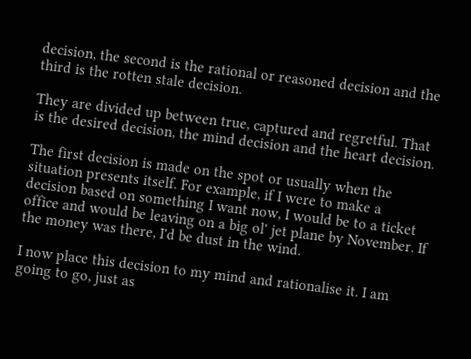decision, the second is the rational or reasoned decision and the third is the rotten stale decision.

They are divided up between true, captured and regretful. That is the desired decision, the mind decision and the heart decision.

The first decision is made on the spot or usually when the situation presents itself. For example, if I were to make a decision based on something I want now, I would be to a ticket office and would be leaving on a big ol' jet plane by November. If the money was there, I'd be dust in the wind.

I now place this decision to my mind and rationalise it. I am going to go, just as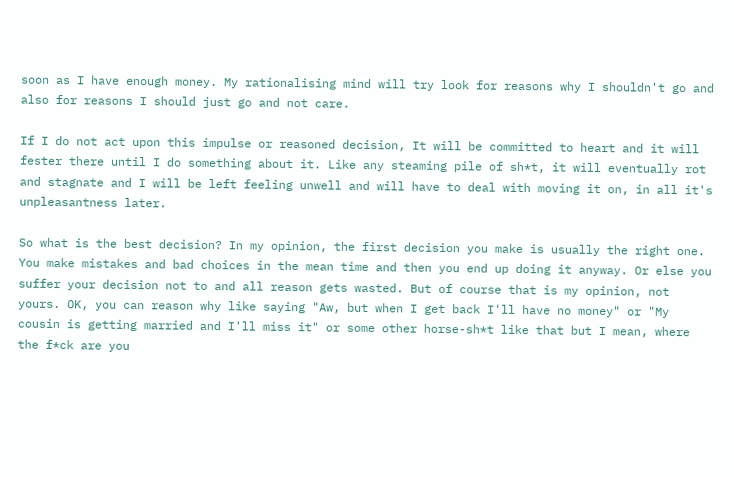soon as I have enough money. My rationalising mind will try look for reasons why I shouldn't go and also for reasons I should just go and not care.

If I do not act upon this impulse or reasoned decision, It will be committed to heart and it will fester there until I do something about it. Like any steaming pile of sh*t, it will eventually rot and stagnate and I will be left feeling unwell and will have to deal with moving it on, in all it's unpleasantness later.

So what is the best decision? In my opinion, the first decision you make is usually the right one. You make mistakes and bad choices in the mean time and then you end up doing it anyway. Or else you suffer your decision not to and all reason gets wasted. But of course that is my opinion, not yours. OK, you can reason why like saying "Aw, but when I get back I'll have no money" or "My cousin is getting married and I'll miss it" or some other horse-sh*t like that but I mean, where the f*ck are you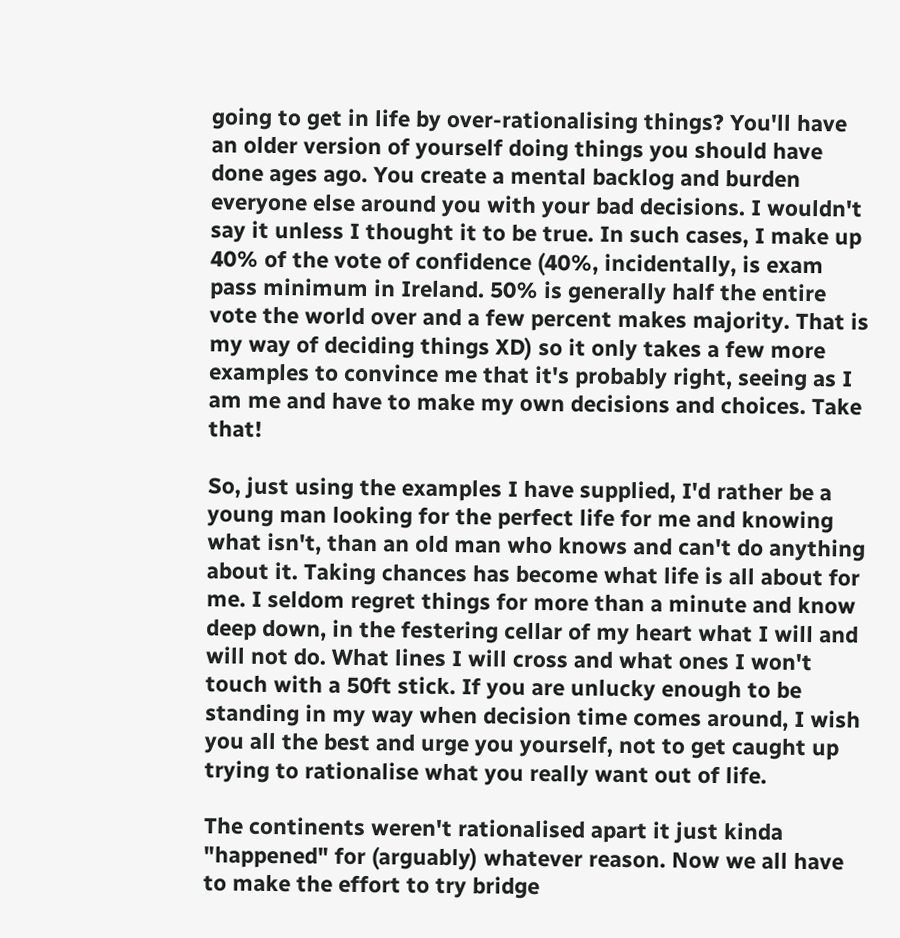going to get in life by over-rationalising things? You'll have an older version of yourself doing things you should have done ages ago. You create a mental backlog and burden everyone else around you with your bad decisions. I wouldn't say it unless I thought it to be true. In such cases, I make up 40% of the vote of confidence (40%, incidentally, is exam pass minimum in Ireland. 50% is generally half the entire vote the world over and a few percent makes majority. That is my way of deciding things XD) so it only takes a few more examples to convince me that it's probably right, seeing as I am me and have to make my own decisions and choices. Take that!

So, just using the examples I have supplied, I'd rather be a young man looking for the perfect life for me and knowing what isn't, than an old man who knows and can't do anything about it. Taking chances has become what life is all about for me. I seldom regret things for more than a minute and know deep down, in the festering cellar of my heart what I will and will not do. What lines I will cross and what ones I won't touch with a 50ft stick. If you are unlucky enough to be standing in my way when decision time comes around, I wish you all the best and urge you yourself, not to get caught up trying to rationalise what you really want out of life.

The continents weren't rationalised apart it just kinda "happened" for (arguably) whatever reason. Now we all have to make the effort to try bridge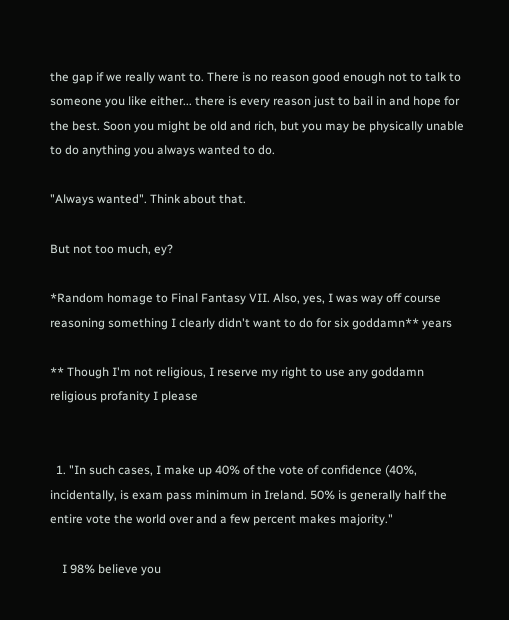the gap if we really want to. There is no reason good enough not to talk to someone you like either... there is every reason just to bail in and hope for the best. Soon you might be old and rich, but you may be physically unable to do anything you always wanted to do.

"Always wanted". Think about that.

But not too much, ey?

*Random homage to Final Fantasy VII. Also, yes, I was way off course reasoning something I clearly didn't want to do for six goddamn** years

** Though I'm not religious, I reserve my right to use any goddamn religious profanity I please


  1. "In such cases, I make up 40% of the vote of confidence (40%, incidentally, is exam pass minimum in Ireland. 50% is generally half the entire vote the world over and a few percent makes majority."

    I 98% believe you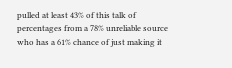pulled at least 43% of this talk of percentages from a 78% unreliable source who has a 61% chance of just making it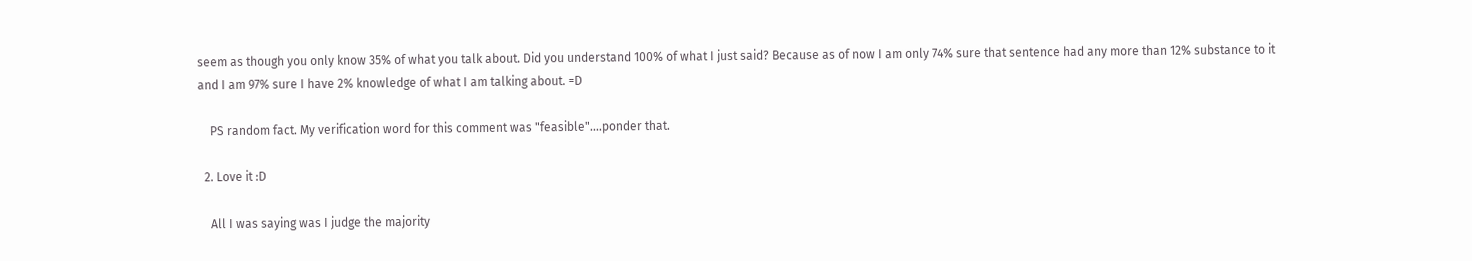seem as though you only know 35% of what you talk about. Did you understand 100% of what I just said? Because as of now I am only 74% sure that sentence had any more than 12% substance to it and I am 97% sure I have 2% knowledge of what I am talking about. =D

    PS random fact. My verification word for this comment was "feasible"....ponder that.

  2. Love it :D

    All I was saying was I judge the majority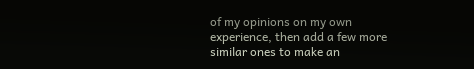of my opinions on my own experience, then add a few more similar ones to make an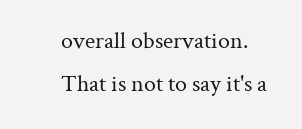overall observation. That is not to say it's a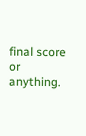final score or anything.